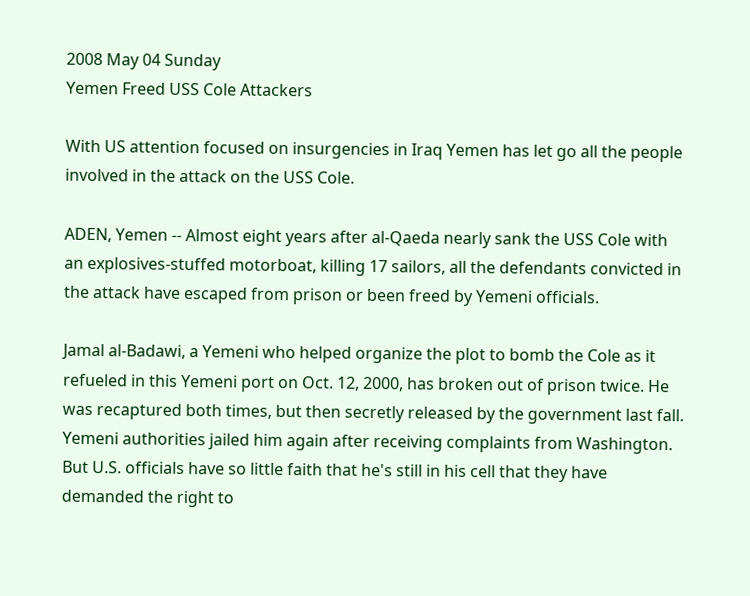2008 May 04 Sunday
Yemen Freed USS Cole Attackers

With US attention focused on insurgencies in Iraq Yemen has let go all the people involved in the attack on the USS Cole.

ADEN, Yemen -- Almost eight years after al-Qaeda nearly sank the USS Cole with an explosives-stuffed motorboat, killing 17 sailors, all the defendants convicted in the attack have escaped from prison or been freed by Yemeni officials.

Jamal al-Badawi, a Yemeni who helped organize the plot to bomb the Cole as it refueled in this Yemeni port on Oct. 12, 2000, has broken out of prison twice. He was recaptured both times, but then secretly released by the government last fall. Yemeni authorities jailed him again after receiving complaints from Washington. But U.S. officials have so little faith that he's still in his cell that they have demanded the right to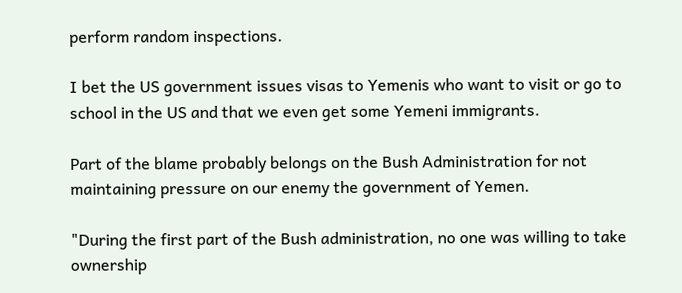perform random inspections.

I bet the US government issues visas to Yemenis who want to visit or go to school in the US and that we even get some Yemeni immigrants.

Part of the blame probably belongs on the Bush Administration for not maintaining pressure on our enemy the government of Yemen.

"During the first part of the Bush administration, no one was willing to take ownership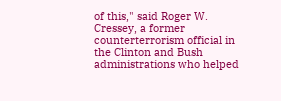of this," said Roger W. Cressey, a former counterterrorism official in the Clinton and Bush administrations who helped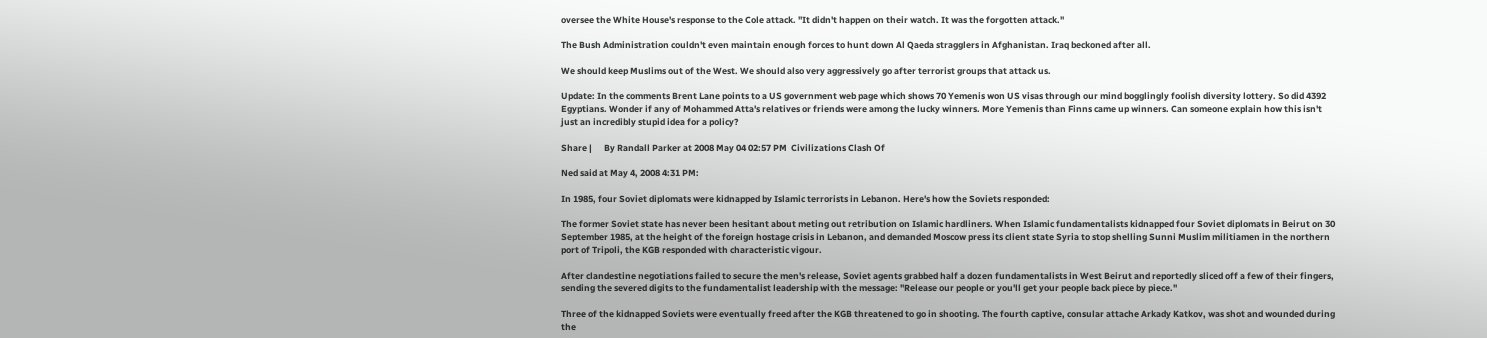oversee the White House's response to the Cole attack. "It didn't happen on their watch. It was the forgotten attack."

The Bush Administration couldn't even maintain enough forces to hunt down Al Qaeda stragglers in Afghanistan. Iraq beckoned after all.

We should keep Muslims out of the West. We should also very aggressively go after terrorist groups that attack us.

Update: In the comments Brent Lane points to a US government web page which shows 70 Yemenis won US visas through our mind bogglingly foolish diversity lottery. So did 4392 Egyptians. Wonder if any of Mohammed Atta's relatives or friends were among the lucky winners. More Yemenis than Finns came up winners. Can someone explain how this isn't just an incredibly stupid idea for a policy?

Share |      By Randall Parker at 2008 May 04 02:57 PM  Civilizations Clash Of

Ned said at May 4, 2008 4:31 PM:

In 1985, four Soviet diplomats were kidnapped by Islamic terrorists in Lebanon. Here's how the Soviets responded:

The former Soviet state has never been hesitant about meting out retribution on Islamic hardliners. When Islamic fundamentalists kidnapped four Soviet diplomats in Beirut on 30 September 1985, at the height of the foreign hostage crisis in Lebanon, and demanded Moscow press its client state Syria to stop shelling Sunni Muslim militiamen in the northern port of Tripoli, the KGB responded with characteristic vigour.

After clandestine negotiations failed to secure the men's release, Soviet agents grabbed half a dozen fundamentalists in West Beirut and reportedly sliced off a few of their fingers, sending the severed digits to the fundamentalist leadership with the message: "Release our people or you'll get your people back piece by piece."

Three of the kidnapped Soviets were eventually freed after the KGB threatened to go in shooting. The fourth captive, consular attache Arkady Katkov, was shot and wounded during the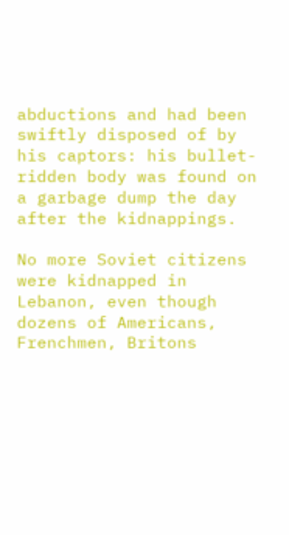abductions and had been swiftly disposed of by his captors: his bullet-ridden body was found on a garbage dump the day after the kidnappings.

No more Soviet citizens were kidnapped in Lebanon, even though dozens of Americans, Frenchmen, Britons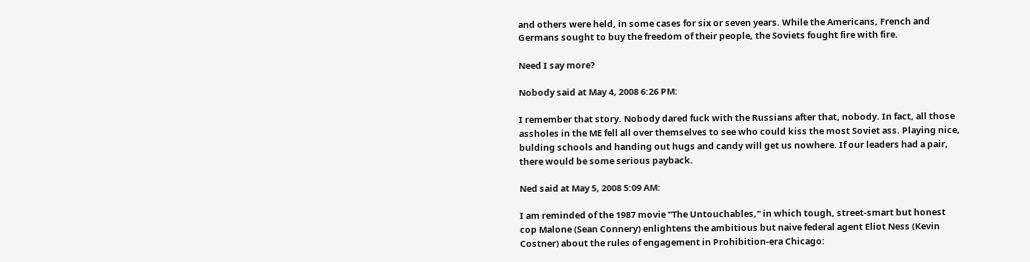and others were held, in some cases for six or seven years. While the Americans, French and Germans sought to buy the freedom of their people, the Soviets fought fire with fire.

Need I say more?

Nobody said at May 4, 2008 6:26 PM:

I remember that story. Nobody dared fuck with the Russians after that, nobody. In fact, all those assholes in the ME fell all over themselves to see who could kiss the most Soviet ass. Playing nice, bulding schools and handing out hugs and candy will get us nowhere. If our leaders had a pair, there would be some serious payback.

Ned said at May 5, 2008 5:09 AM:

I am reminded of the 1987 movie "The Untouchables," in which tough, street-smart but honest cop Malone (Sean Connery) enlightens the ambitious but naive federal agent Eliot Ness (Kevin Costner) about the rules of engagement in Prohibition-era Chicago: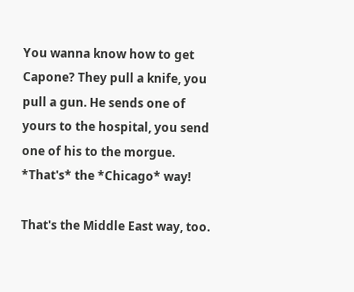You wanna know how to get Capone? They pull a knife, you pull a gun. He sends one of yours to the hospital, you send one of his to the morgue. *That's* the *Chicago* way!

That's the Middle East way, too.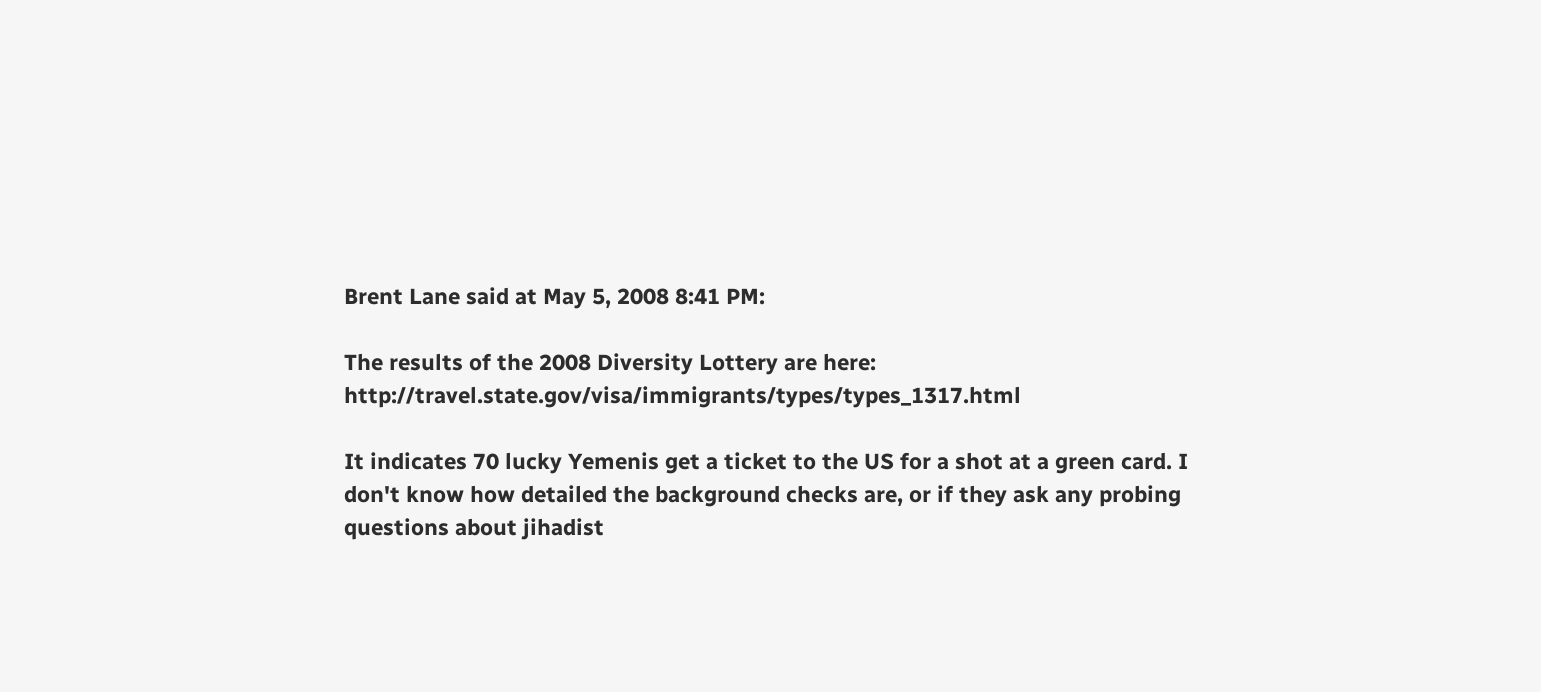Brent Lane said at May 5, 2008 8:41 PM:

The results of the 2008 Diversity Lottery are here: http://travel.state.gov/visa/immigrants/types/types_1317.html

It indicates 70 lucky Yemenis get a ticket to the US for a shot at a green card. I don't know how detailed the background checks are, or if they ask any probing questions about jihadist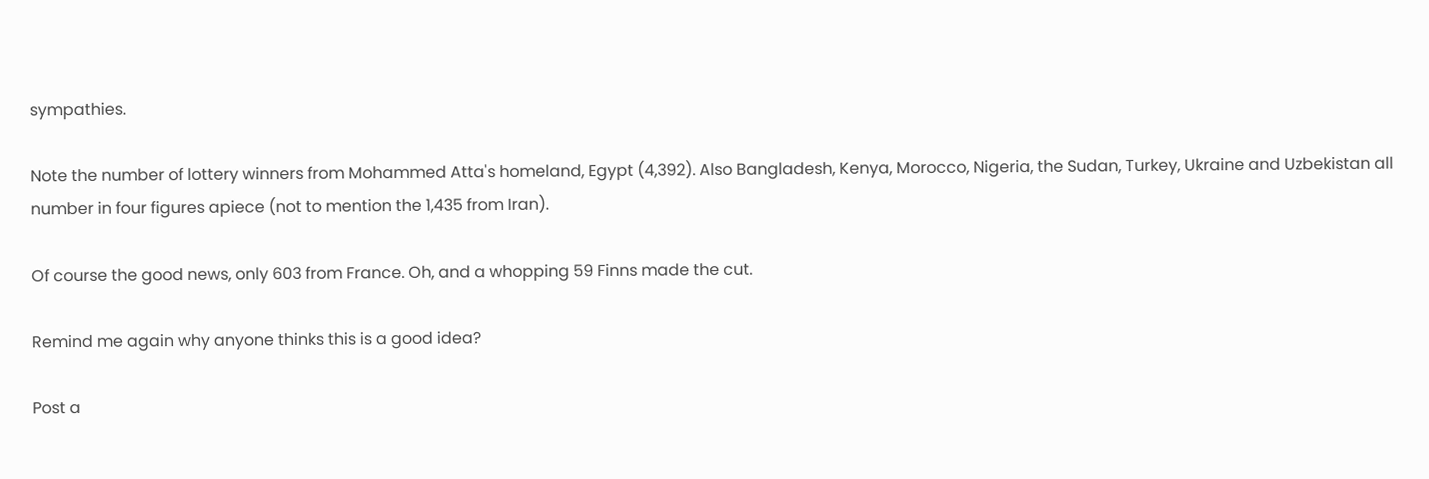sympathies.

Note the number of lottery winners from Mohammed Atta's homeland, Egypt (4,392). Also Bangladesh, Kenya, Morocco, Nigeria, the Sudan, Turkey, Ukraine and Uzbekistan all number in four figures apiece (not to mention the 1,435 from Iran).

Of course the good news, only 603 from France. Oh, and a whopping 59 Finns made the cut.

Remind me again why anyone thinks this is a good idea?

Post a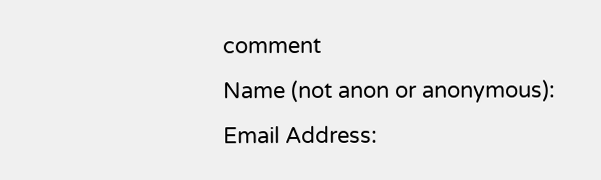comment
Name (not anon or anonymous):
Email Address: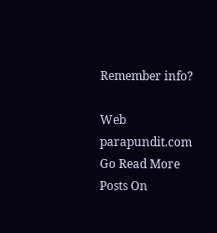Remember info?

Web parapundit.com
Go Read More Posts On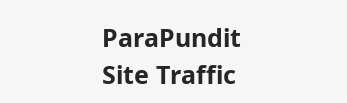ParaPundit
Site Traffic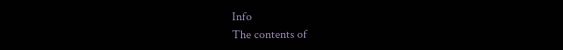Info
The contents of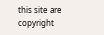this site are copyright